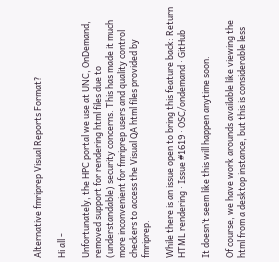Alternative fmriprep Visual Reports Format?

Hi all -

Unfortunately, the HPC portal we use at UNC, OnDemand, removed support for rendering html files due to (understandable) security concerns. This has made it much more inconvenient for fmriprep users and quality control checkers to access the Visual QA html files provided by fmriprep.

While there is an issue open to bring this feature back: Return HTML rendering · Issue #1619 · OSC/ondemand · GitHub

It doesn’t seem like this will happen anytime soon.

Of course, we have work arounds available like viewing the html from a desktop instance, but this is considerable less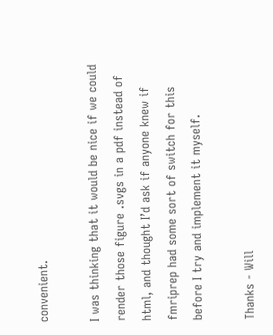convenient.

I was thinking that it would be nice if we could render those figure .svgs in a pdf instead of html, and thought I’d ask if anyone knew if fmriprep had some sort of switch for this before I try and implement it myself.

Thanks - Will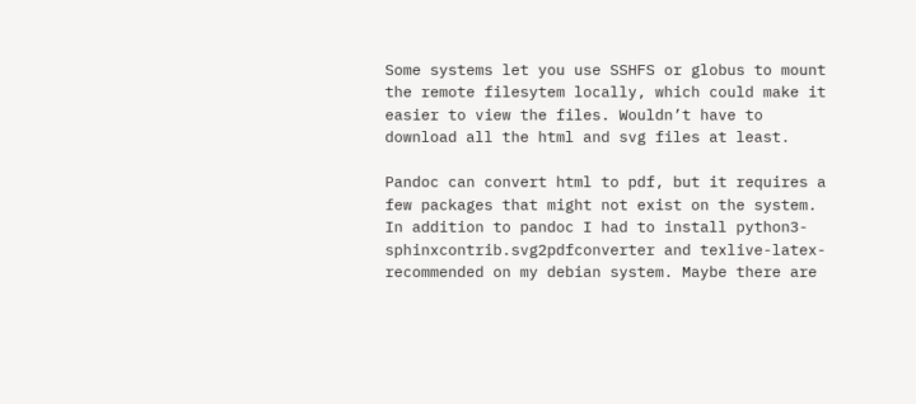Some systems let you use SSHFS or globus to mount the remote filesytem locally, which could make it easier to view the files. Wouldn’t have to download all the html and svg files at least.

Pandoc can convert html to pdf, but it requires a few packages that might not exist on the system. In addition to pandoc I had to install python3-sphinxcontrib.svg2pdfconverter and texlive-latex-recommended on my debian system. Maybe there are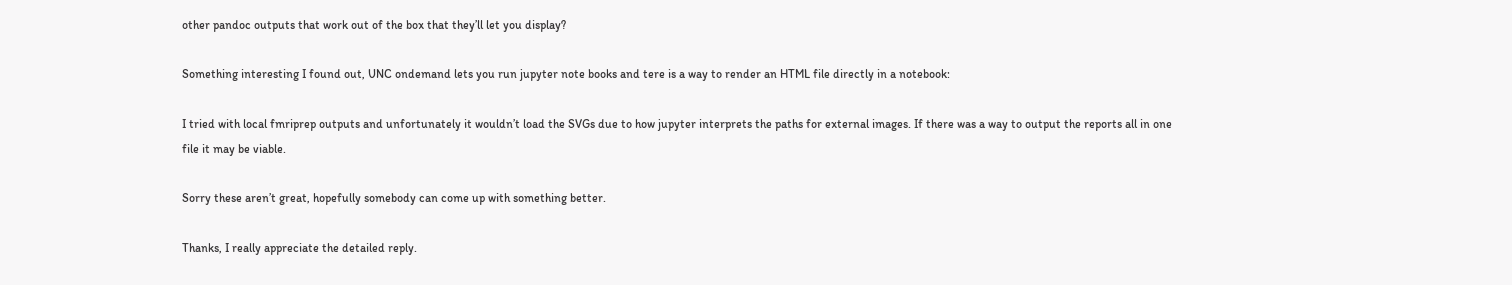other pandoc outputs that work out of the box that they’ll let you display?

Something interesting I found out, UNC ondemand lets you run jupyter note books and tere is a way to render an HTML file directly in a notebook:

I tried with local fmriprep outputs and unfortunately it wouldn’t load the SVGs due to how jupyter interprets the paths for external images. If there was a way to output the reports all in one file it may be viable.

Sorry these aren’t great, hopefully somebody can come up with something better.

Thanks, I really appreciate the detailed reply.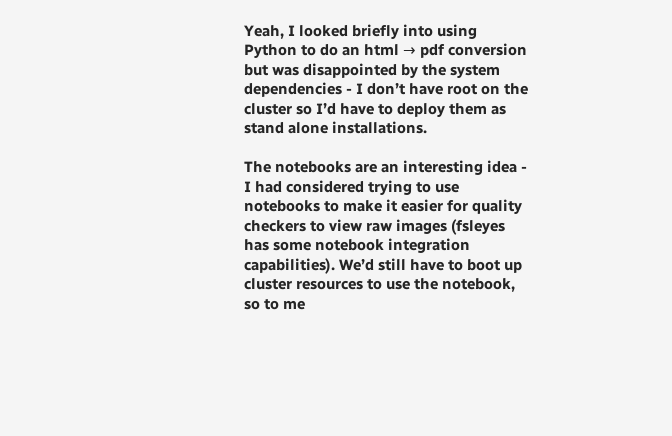Yeah, I looked briefly into using Python to do an html → pdf conversion but was disappointed by the system dependencies - I don’t have root on the cluster so I’d have to deploy them as stand alone installations.

The notebooks are an interesting idea - I had considered trying to use notebooks to make it easier for quality checkers to view raw images (fsleyes has some notebook integration capabilities). We’d still have to boot up cluster resources to use the notebook, so to me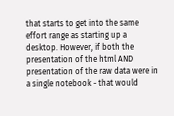that starts to get into the same effort range as starting up a desktop. However, if both the presentation of the html AND presentation of the raw data were in a single notebook - that would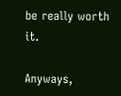be really worth it.

Anyways,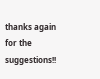thanks again for the suggestions!!